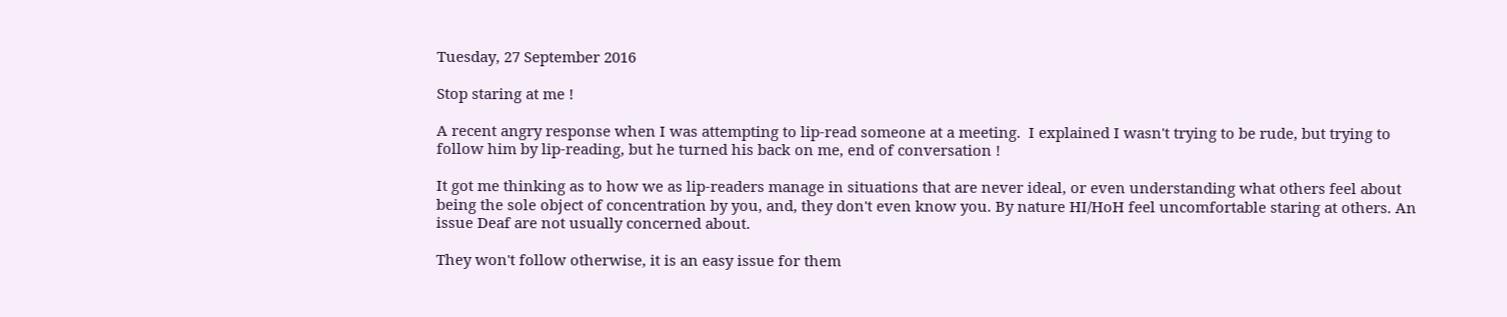Tuesday, 27 September 2016

Stop staring at me !

A recent angry response when I was attempting to lip-read someone at a meeting.  I explained I wasn't trying to be rude, but trying to follow him by lip-reading, but he turned his back on me, end of conversation !

It got me thinking as to how we as lip-readers manage in situations that are never ideal, or even understanding what others feel about being the sole object of concentration by you, and, they don't even know you. By nature HI/HoH feel uncomfortable staring at others. An issue Deaf are not usually concerned about.

They won't follow otherwise, it is an easy issue for them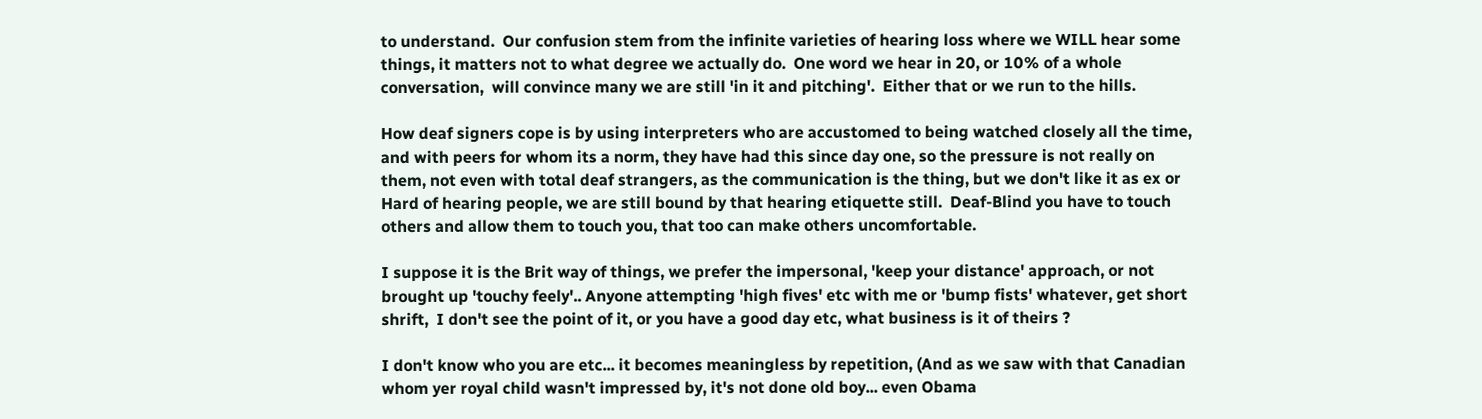to understand.  Our confusion stem from the infinite varieties of hearing loss where we WILL hear some things, it matters not to what degree we actually do.  One word we hear in 20, or 10% of a whole conversation,  will convince many we are still 'in it and pitching'.  Either that or we run to the hills.

How deaf signers cope is by using interpreters who are accustomed to being watched closely all the time, and with peers for whom its a norm, they have had this since day one, so the pressure is not really on them, not even with total deaf strangers, as the communication is the thing, but we don't like it as ex or Hard of hearing people, we are still bound by that hearing etiquette still.  Deaf-Blind you have to touch others and allow them to touch you, that too can make others uncomfortable.

I suppose it is the Brit way of things, we prefer the impersonal, 'keep your distance' approach, or not brought up 'touchy feely'.. Anyone attempting 'high fives' etc with me or 'bump fists' whatever, get short shrift,  I don't see the point of it, or you have a good day etc, what business is it of theirs ?

I don't know who you are etc... it becomes meaningless by repetition, (And as we saw with that Canadian whom yer royal child wasn't impressed by, it's not done old boy... even Obama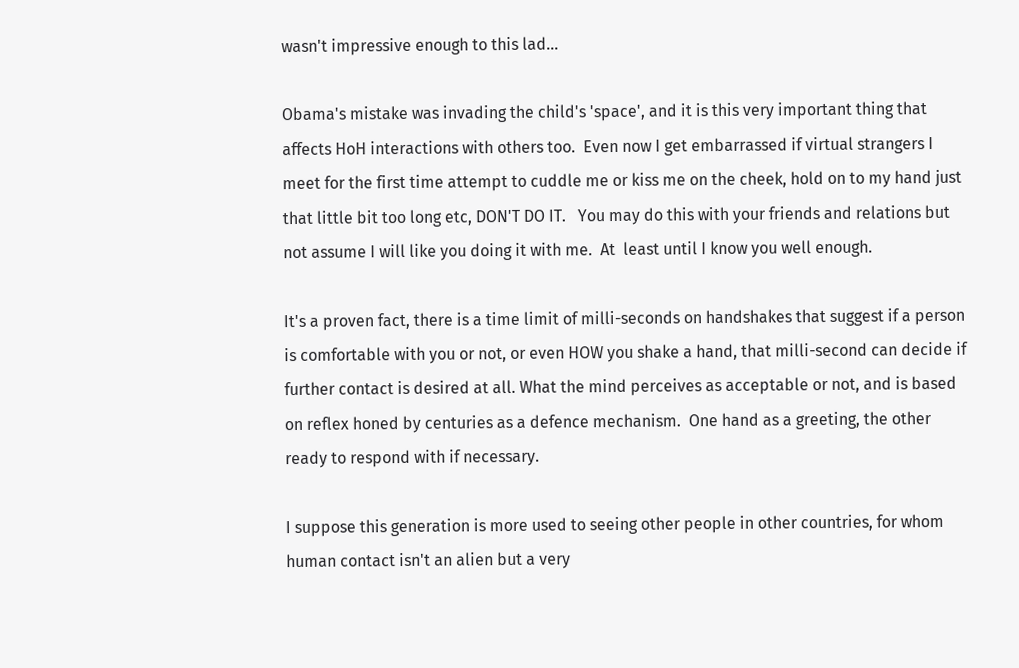wasn't impressive enough to this lad...

Obama's mistake was invading the child's 'space', and it is this very important thing that affects HoH interactions with others too.  Even now I get embarrassed if virtual strangers I meet for the first time attempt to cuddle me or kiss me on the cheek, hold on to my hand just that little bit too long etc, DON'T DO IT.   You may do this with your friends and relations but not assume I will like you doing it with me.  At  least until I know you well enough.

It's a proven fact, there is a time limit of milli-seconds on handshakes that suggest if a person is comfortable with you or not, or even HOW you shake a hand, that milli-second can decide if further contact is desired at all. What the mind perceives as acceptable or not, and is based on reflex honed by centuries as a defence mechanism.  One hand as a greeting, the other ready to respond with if necessary.

I suppose this generation is more used to seeing other people in other countries, for whom human contact isn't an alien but a very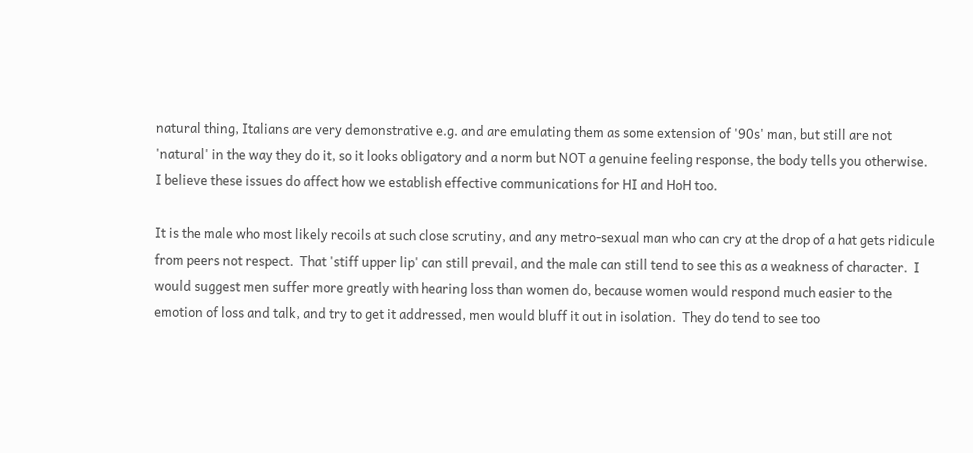natural thing, Italians are very demonstrative e.g. and are emulating them as some extension of '90s' man, but still are not 'natural' in the way they do it, so it looks obligatory and a norm but NOT a genuine feeling response, the body tells you otherwise.  I believe these issues do affect how we establish effective communications for HI and HoH too.

It is the male who most likely recoils at such close scrutiny, and any metro-sexual man who can cry at the drop of a hat gets ridicule from peers not respect.  That 'stiff upper lip' can still prevail, and the male can still tend to see this as a weakness of character.  I would suggest men suffer more greatly with hearing loss than women do, because women would respond much easier to the emotion of loss and talk, and try to get it addressed, men would bluff it out in isolation.  They do tend to see too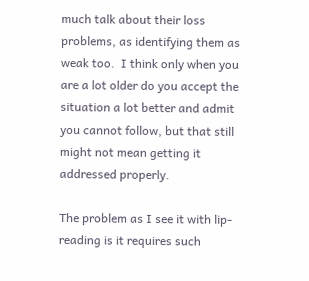much talk about their loss problems, as identifying them as weak too.  I think only when you are a lot older do you accept the situation a lot better and admit you cannot follow, but that still might not mean getting it addressed properly.

The problem as I see it with lip-reading is it requires such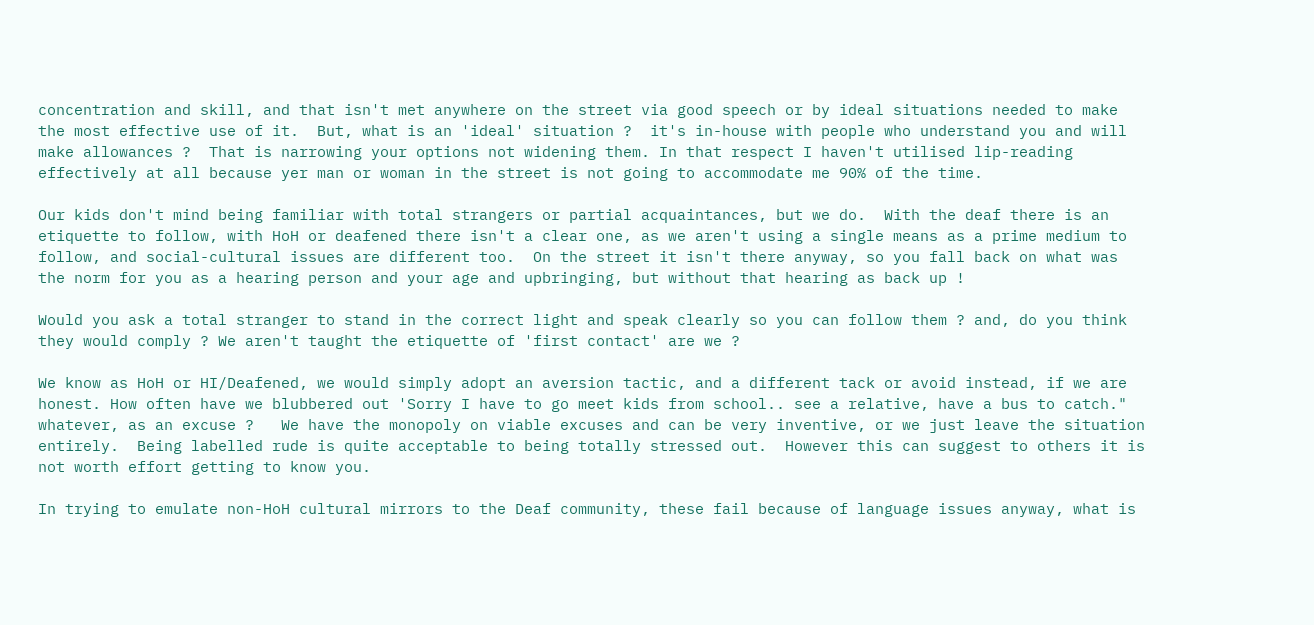concentration and skill, and that isn't met anywhere on the street via good speech or by ideal situations needed to make the most effective use of it.  But, what is an 'ideal' situation ?  it's in-house with people who understand you and will make allowances ?  That is narrowing your options not widening them. In that respect I haven't utilised lip-reading effectively at all because yer man or woman in the street is not going to accommodate me 90% of the time.

Our kids don't mind being familiar with total strangers or partial acquaintances, but we do.  With the deaf there is an etiquette to follow, with HoH or deafened there isn't a clear one, as we aren't using a single means as a prime medium to follow, and social-cultural issues are different too.  On the street it isn't there anyway, so you fall back on what was the norm for you as a hearing person and your age and upbringing, but without that hearing as back up !

Would you ask a total stranger to stand in the correct light and speak clearly so you can follow them ? and, do you think they would comply ? We aren't taught the etiquette of 'first contact' are we ?

We know as HoH or HI/Deafened, we would simply adopt an aversion tactic, and a different tack or avoid instead, if we are honest. How often have we blubbered out 'Sorry I have to go meet kids from school.. see a relative, have a bus to catch." whatever, as an excuse ?   We have the monopoly on viable excuses and can be very inventive, or we just leave the situation entirely.  Being labelled rude is quite acceptable to being totally stressed out.  However this can suggest to others it is not worth effort getting to know you.

In trying to emulate non-HoH cultural mirrors to the Deaf community, these fail because of language issues anyway, what is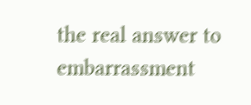the real answer to embarrassment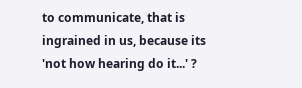to communicate, that is ingrained in us, because its 'not how hearing do it...' ?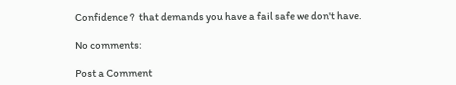Confidence ?  that demands you have a fail safe we don't have.

No comments:

Post a Comment